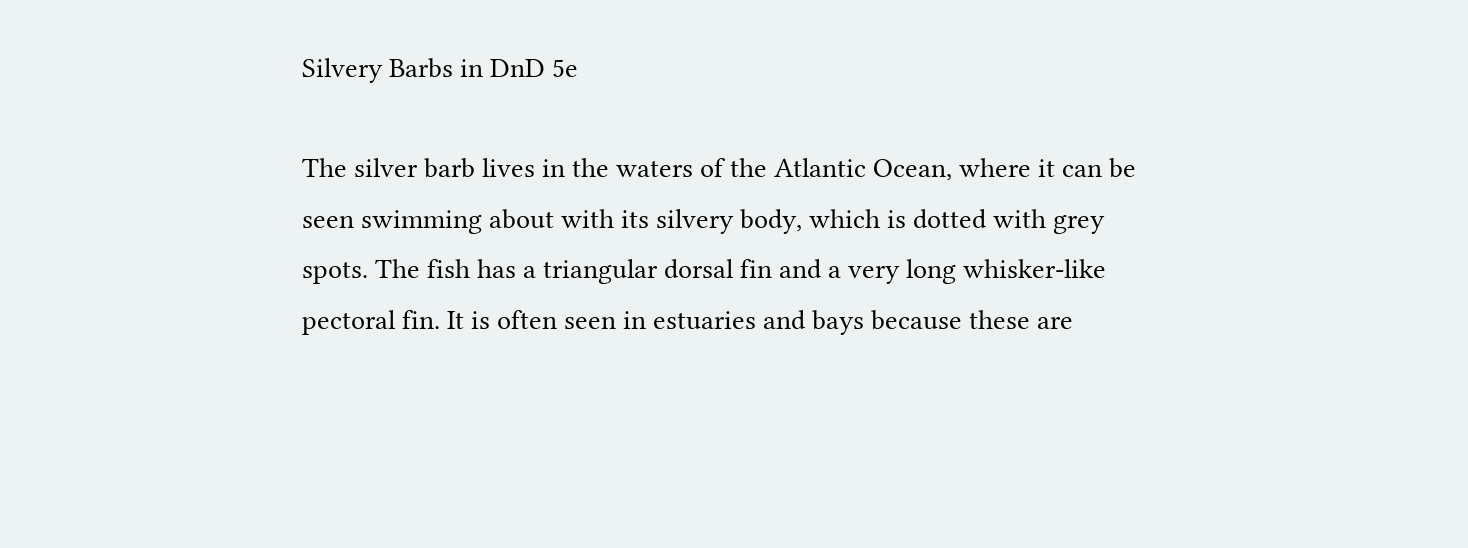Silvery Barbs in DnD 5e

The silver barb lives in the waters of the Atlantic Ocean, where it can be seen swimming about with its silvery body, which is dotted with grey spots. The fish has a triangular dorsal fin and a very long whisker-like pectoral fin. It is often seen in estuaries and bays because these are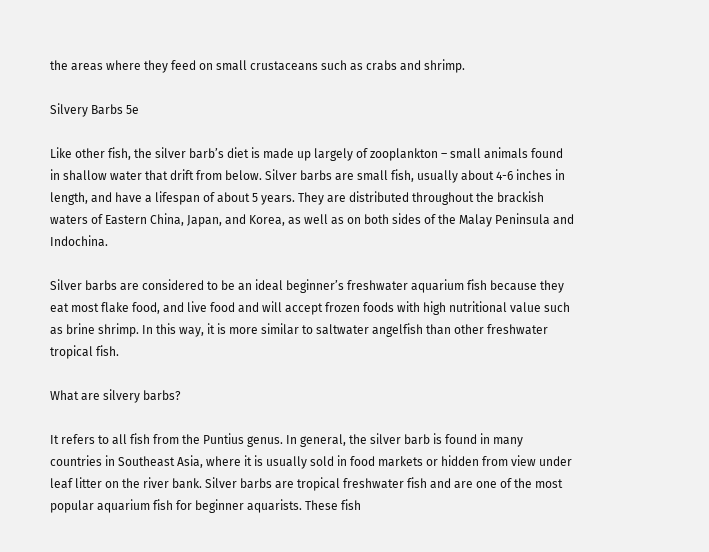the areas where they feed on small crustaceans such as crabs and shrimp.

Silvery Barbs 5e

Like other fish, the silver barb’s diet is made up largely of zooplankton – small animals found in shallow water that drift from below. Silver barbs are small fish, usually about 4-6 inches in length, and have a lifespan of about 5 years. They are distributed throughout the brackish waters of Eastern China, Japan, and Korea, as well as on both sides of the Malay Peninsula and Indochina.

Silver barbs are considered to be an ideal beginner’s freshwater aquarium fish because they eat most flake food, and live food and will accept frozen foods with high nutritional value such as brine shrimp. In this way, it is more similar to saltwater angelfish than other freshwater tropical fish.

What are silvery barbs?

It refers to all fish from the Puntius genus. In general, the silver barb is found in many countries in Southeast Asia, where it is usually sold in food markets or hidden from view under leaf litter on the river bank. Silver barbs are tropical freshwater fish and are one of the most popular aquarium fish for beginner aquarists. These fish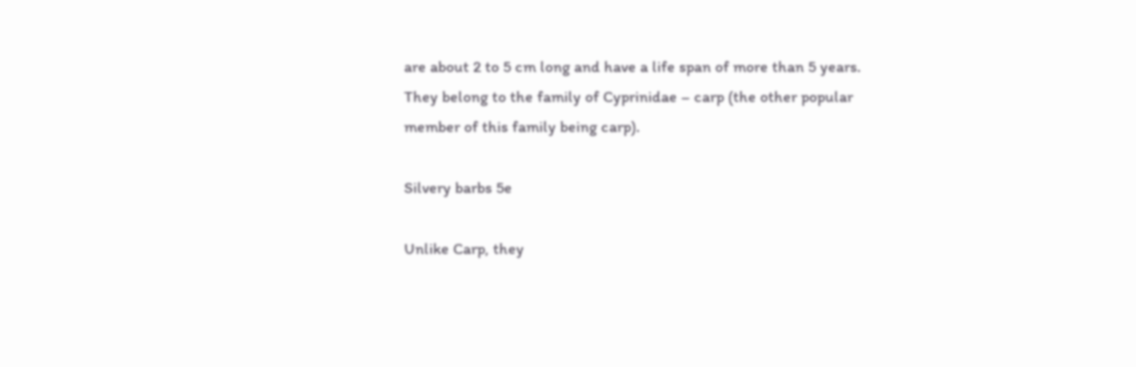are about 2 to 5 cm long and have a life span of more than 5 years. They belong to the family of Cyprinidae – carp (the other popular member of this family being carp).

Silvery barbs 5e

Unlike Carp, they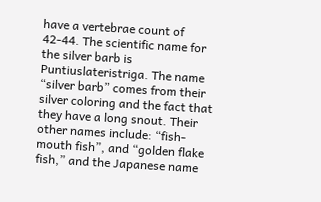have a vertebrae count of 42-44. The scientific name for the silver barb is Puntiuslateristriga. The name “silver barb” comes from their silver coloring and the fact that they have a long snout. Their other names include: “fish-mouth fish”, and “golden flake fish,” and the Japanese name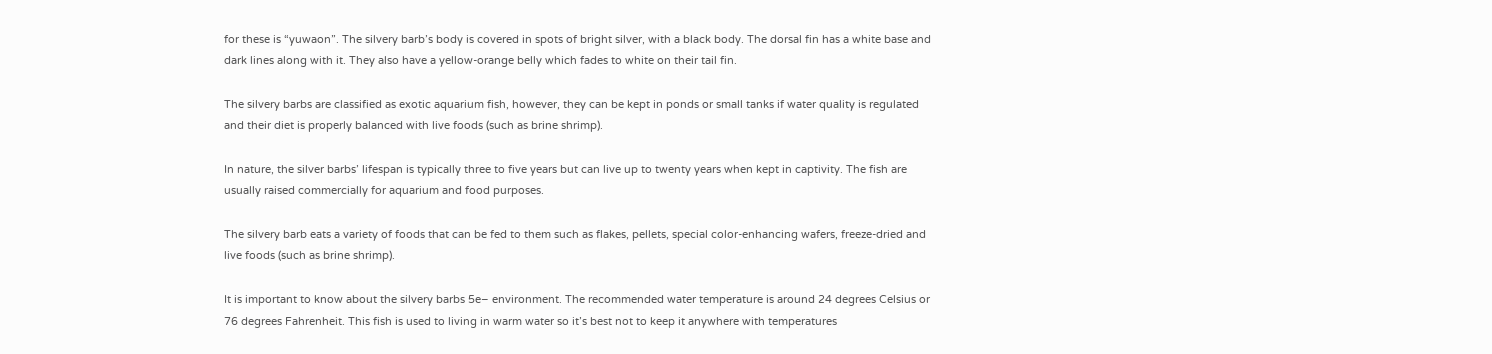for these is “yuwaon”. The silvery barb’s body is covered in spots of bright silver, with a black body. The dorsal fin has a white base and dark lines along with it. They also have a yellow-orange belly which fades to white on their tail fin.

The silvery barbs are classified as exotic aquarium fish, however, they can be kept in ponds or small tanks if water quality is regulated and their diet is properly balanced with live foods (such as brine shrimp).

In nature, the silver barbs’ lifespan is typically three to five years but can live up to twenty years when kept in captivity. The fish are usually raised commercially for aquarium and food purposes.

The silvery barb eats a variety of foods that can be fed to them such as flakes, pellets, special color-enhancing wafers, freeze-dried and live foods (such as brine shrimp).

It is important to know about the silvery barbs 5e– environment. The recommended water temperature is around 24 degrees Celsius or 76 degrees Fahrenheit. This fish is used to living in warm water so it’s best not to keep it anywhere with temperatures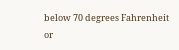below 70 degrees Fahrenheit or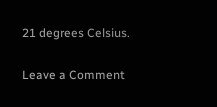21 degrees Celsius.

Leave a Comment